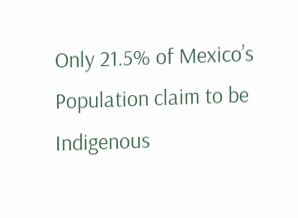Only 21.5% of Mexico’s Population claim to be Indigenous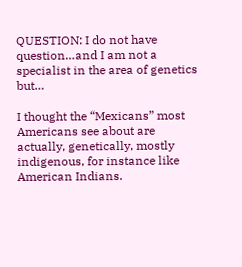QUESTION: I do not have question…and I am not a specialist in the area of genetics but…

I thought the “Mexicans” most Americans see about are actually, genetically, mostly indigenous, for instance like American Indians.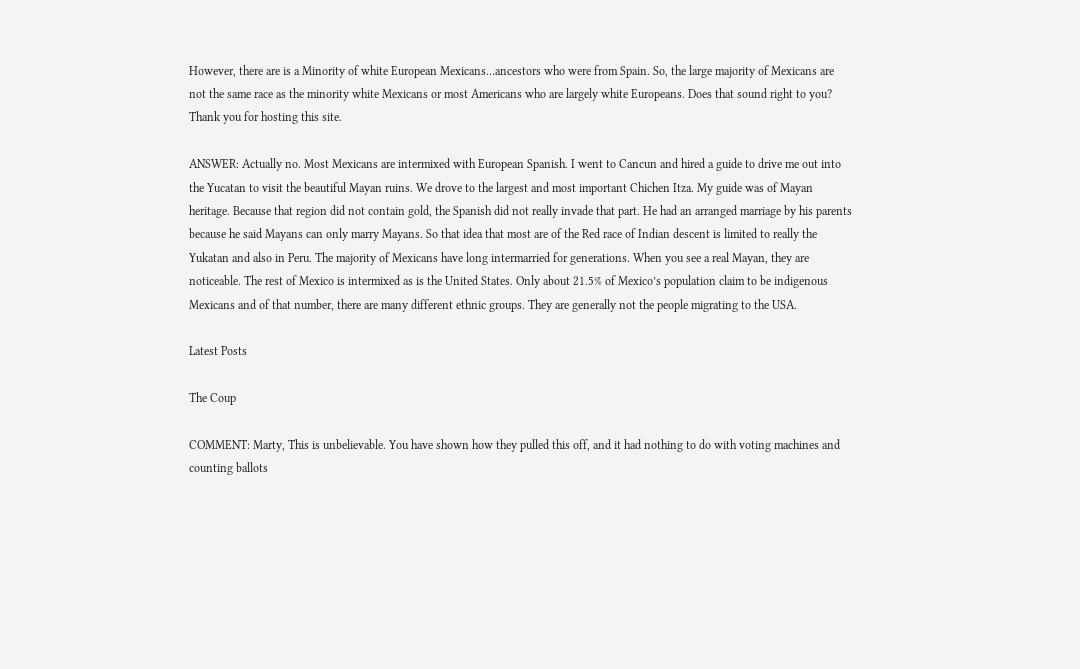However, there are is a Minority of white European Mexicans…ancestors who were from Spain. So, the large majority of Mexicans are not the same race as the minority white Mexicans or most Americans who are largely white Europeans. Does that sound right to you?
Thank you for hosting this site.

ANSWER: Actually no. Most Mexicans are intermixed with European Spanish. I went to Cancun and hired a guide to drive me out into the Yucatan to visit the beautiful Mayan ruins. We drove to the largest and most important Chichen Itza. My guide was of Mayan heritage. Because that region did not contain gold, the Spanish did not really invade that part. He had an arranged marriage by his parents because he said Mayans can only marry Mayans. So that idea that most are of the Red race of Indian descent is limited to really the Yukatan and also in Peru. The majority of Mexicans have long intermarried for generations. When you see a real Mayan, they are noticeable. The rest of Mexico is intermixed as is the United States. Only about 21.5% of Mexico’s population claim to be indigenous Mexicans and of that number, there are many different ethnic groups. They are generally not the people migrating to the USA.

Latest Posts

The Coup

COMMENT: Marty, This is unbelievable. You have shown how they pulled this off, and it had nothing to do with voting machines and counting ballots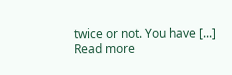twice or not. You have [...]
Read more